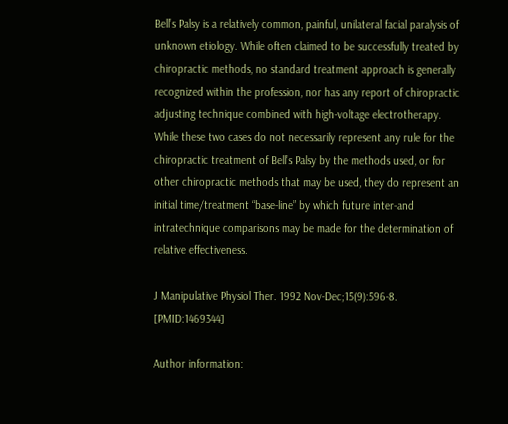Bell’s Palsy is a relatively common, painful, unilateral facial paralysis of unknown etiology. While often claimed to be successfully treated by chiropractic methods, no standard treatment approach is generally recognized within the profession, nor has any report of chiropractic adjusting technique combined with high-voltage electrotherapy. While these two cases do not necessarily represent any rule for the chiropractic treatment of Bell’s Palsy by the methods used, or for other chiropractic methods that may be used, they do represent an initial time/treatment “base-line” by which future inter-and intratechnique comparisons may be made for the determination of relative effectiveness.

J Manipulative Physiol Ther. 1992 Nov-Dec;15(9):596-8. [PMID:1469344]

Author information: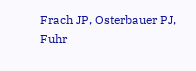Frach JP, Osterbauer PJ, Fuhr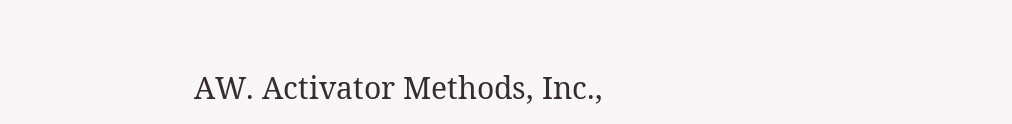AW. Activator Methods, Inc.,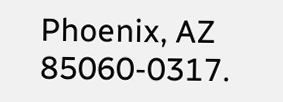Phoenix, AZ 85060-0317.